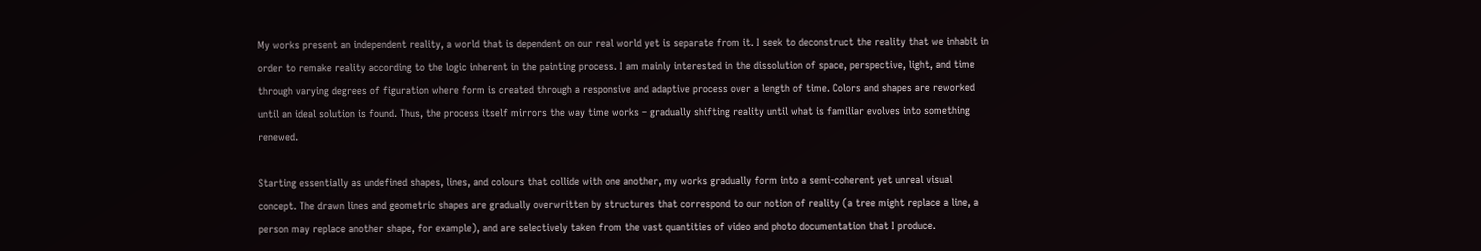My works present an independent reality, a world that is dependent on our real world yet is separate from it. I seek to deconstruct the reality that we inhabit in order to remake reality according to the logic inherent in the painting process. I am mainly interested in the dissolution of space, perspective, light, and time through varying degrees of figuration where form is created through a responsive and adaptive process over a length of time. Colors and shapes are reworked until an ideal solution is found. Thus, the process itself mirrors the way time works – gradually shifting reality until what is familiar evolves into something renewed.

Starting essentially as undefined shapes, lines, and colours that collide with one another, my works gradually form into a semi-coherent yet unreal visual concept. The drawn lines and geometric shapes are gradually overwritten by structures that correspond to our notion of reality (a tree might replace a line, a person may replace another shape, for example), and are selectively taken from the vast quantities of video and photo documentation that I produce.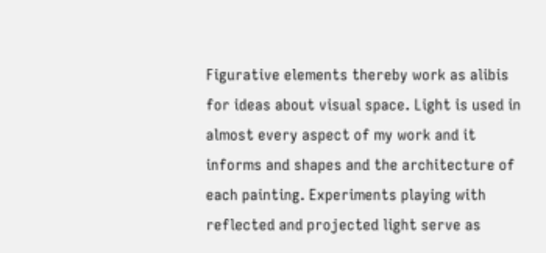Figurative elements thereby work as alibis for ideas about visual space. Light is used in almost every aspect of my work and it informs and shapes and the architecture of each painting. Experiments playing with reflected and projected light serve as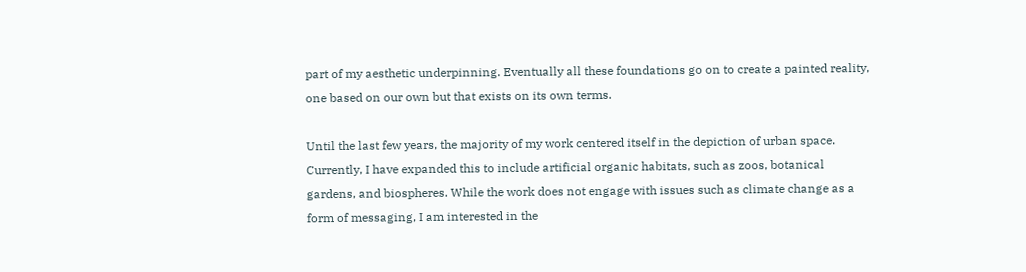part of my aesthetic underpinning. Eventually all these foundations go on to create a painted reality, one based on our own but that exists on its own terms.

Until the last few years, the majority of my work centered itself in the depiction of urban space. Currently, I have expanded this to include artificial organic habitats, such as zoos, botanical gardens, and biospheres. While the work does not engage with issues such as climate change as a form of messaging, I am interested in the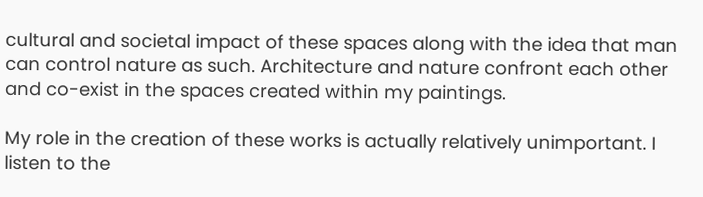cultural and societal impact of these spaces along with the idea that man can control nature as such. Architecture and nature confront each other and co-exist in the spaces created within my paintings.

My role in the creation of these works is actually relatively unimportant. I listen to the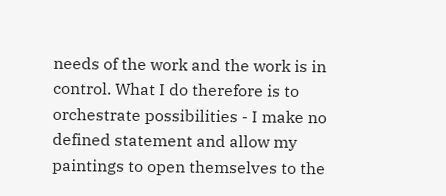needs of the work and the work is in control. What I do therefore is to orchestrate possibilities - I make no defined statement and allow my paintings to open themselves to the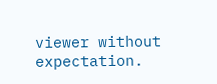viewer without expectation.